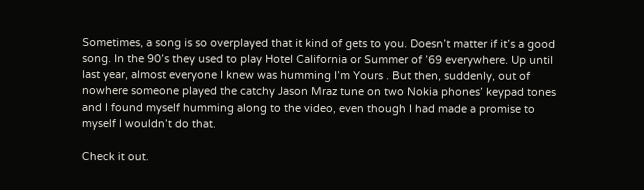Sometimes, a song is so overplayed that it kind of gets to you. Doesn’t matter if it’s a good song. In the 90’s they used to play Hotel California or Summer of ’69 everywhere. Up until last year, almost everyone I knew was humming I’m Yours . But then, suddenly, out of nowhere someone played the catchy Jason Mraz tune on two Nokia phones’ keypad tones and I found myself humming along to the video, even though I had made a promise to myself I wouldn’t do that.

Check it out.